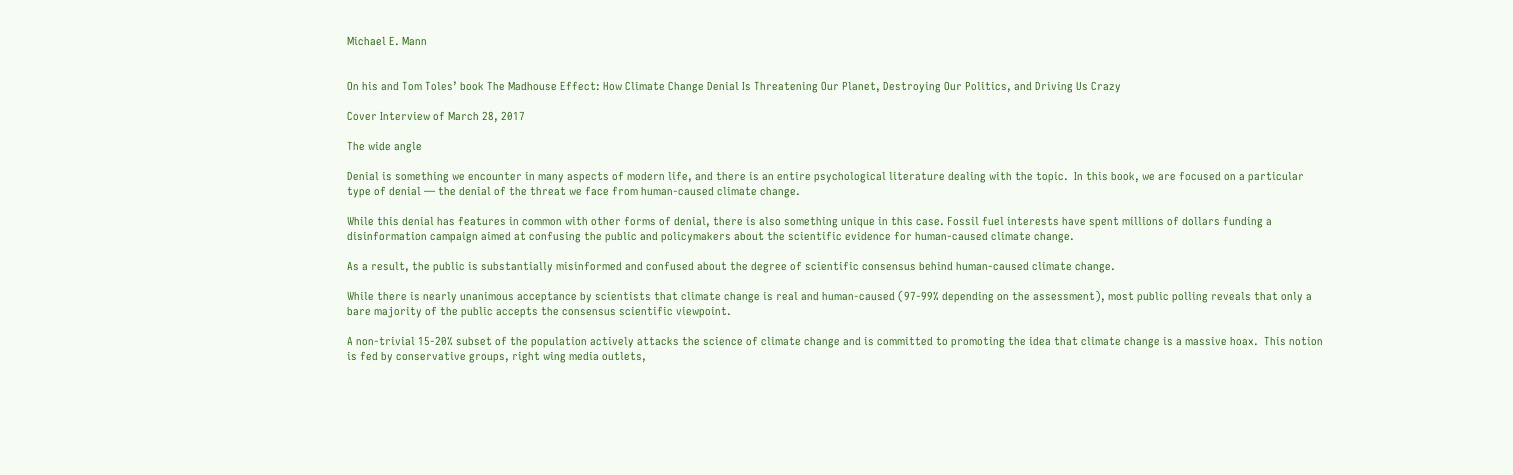Michael E. Mann


On his and Tom Toles’ book The Madhouse Effect: How Climate Change Denial Is Threatening Our Planet, Destroying Our Politics, and Driving Us Crazy

Cover Interview of March 28, 2017

The wide angle

Denial is something we encounter in many aspects of modern life, and there is an entire psychological literature dealing with the topic.  In this book, we are focused on a particular type of denial — the denial of the threat we face from human-caused climate change.

While this denial has features in common with other forms of denial, there is also something unique in this case. Fossil fuel interests have spent millions of dollars funding a disinformation campaign aimed at confusing the public and policymakers about the scientific evidence for human-caused climate change.

As a result, the public is substantially misinformed and confused about the degree of scientific consensus behind human-caused climate change.

While there is nearly unanimous acceptance by scientists that climate change is real and human-caused (97-99% depending on the assessment), most public polling reveals that only a bare majority of the public accepts the consensus scientific viewpoint.

A non-trivial 15-20% subset of the population actively attacks the science of climate change and is committed to promoting the idea that climate change is a massive hoax.  This notion is fed by conservative groups, right wing media outlets,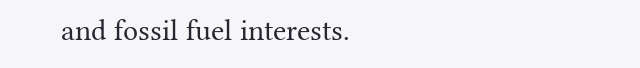and fossil fuel interests.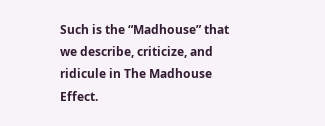Such is the “Madhouse” that we describe, criticize, and ridicule in The Madhouse Effect.